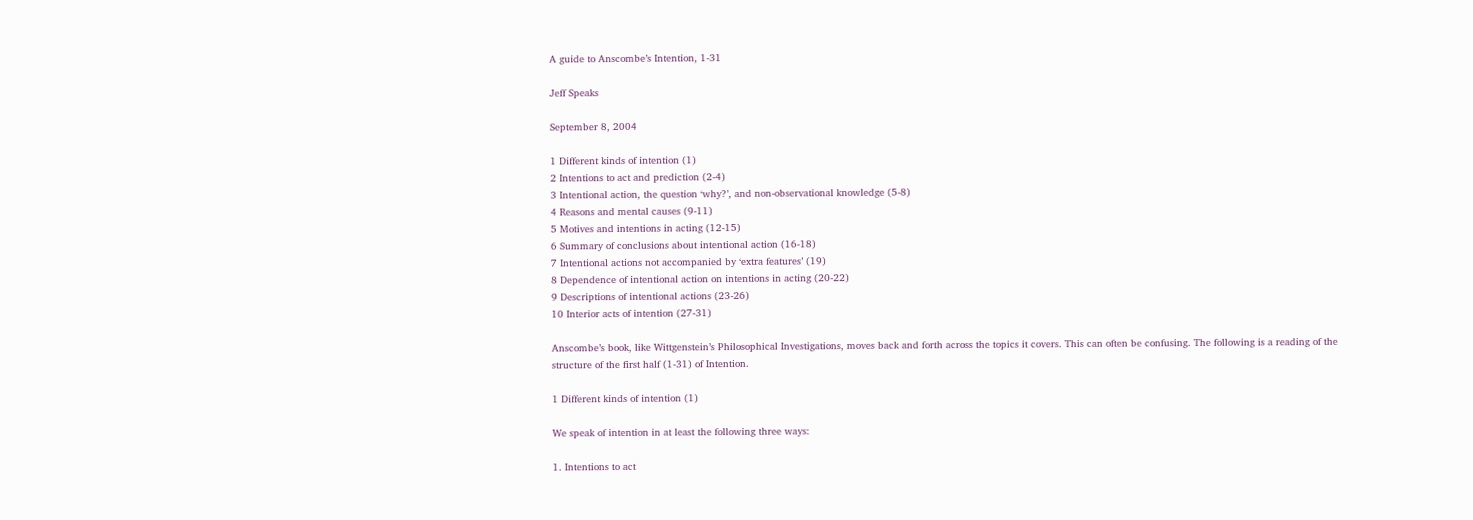A guide to Anscombe’s Intention, 1-31

Jeff Speaks

September 8, 2004

1 Different kinds of intention (1)
2 Intentions to act and prediction (2-4)
3 Intentional action, the question ‘why?’, and non-observational knowledge (5-8)
4 Reasons and mental causes (9-11)
5 Motives and intentions in acting (12-15)
6 Summary of conclusions about intentional action (16-18)
7 Intentional actions not accompanied by ‘extra features’ (19)
8 Dependence of intentional action on intentions in acting (20-22)
9 Descriptions of intentional actions (23-26)
10 Interior acts of intention (27-31)

Anscombe’s book, like Wittgenstein’s Philosophical Investigations, moves back and forth across the topics it covers. This can often be confusing. The following is a reading of the structure of the first half (1-31) of Intention.

1 Different kinds of intention (1)

We speak of intention in at least the following three ways:

1. Intentions to act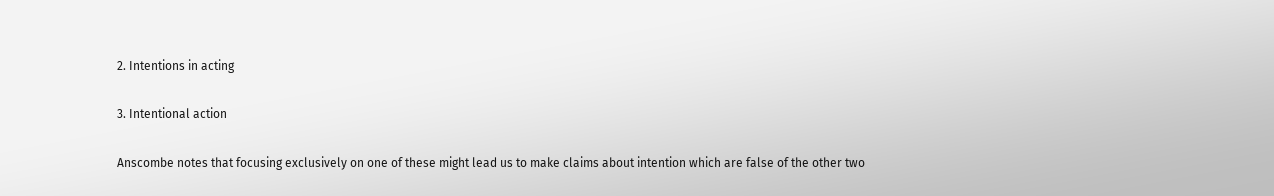2. Intentions in acting

3. Intentional action

Anscombe notes that focusing exclusively on one of these might lead us to make claims about intention which are false of the other two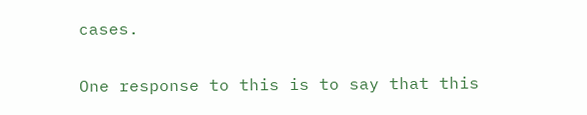cases.

One response to this is to say that this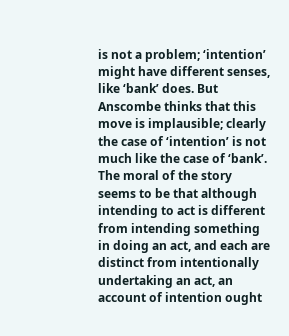is not a problem; ‘intention’ might have different senses, like ‘bank’ does. But Anscombe thinks that this move is implausible; clearly the case of ‘intention’ is not much like the case of ‘bank’. The moral of the story seems to be that although intending to act is different from intending something in doing an act, and each are distinct from intentionally undertaking an act, an account of intention ought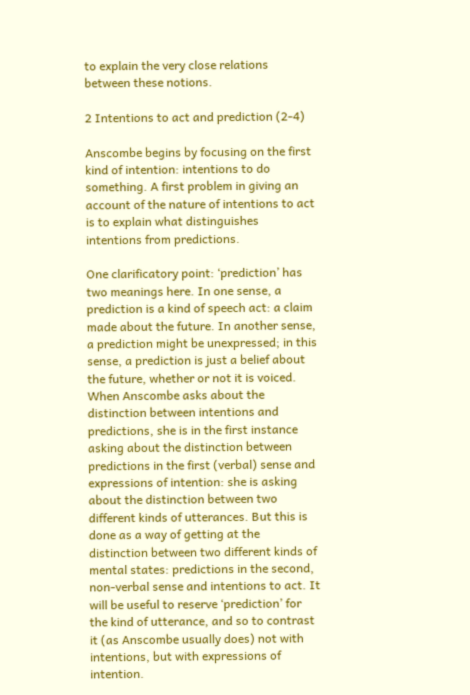to explain the very close relations between these notions.

2 Intentions to act and prediction (2-4)

Anscombe begins by focusing on the first kind of intention: intentions to do something. A first problem in giving an account of the nature of intentions to act is to explain what distinguishes intentions from predictions.

One clarificatory point: ‘prediction’ has two meanings here. In one sense, a prediction is a kind of speech act: a claim made about the future. In another sense, a prediction might be unexpressed; in this sense, a prediction is just a belief about the future, whether or not it is voiced. When Anscombe asks about the distinction between intentions and predictions, she is in the first instance asking about the distinction between predictions in the first (verbal) sense and expressions of intention: she is asking about the distinction between two different kinds of utterances. But this is done as a way of getting at the distinction between two different kinds of mental states: predictions in the second, non-verbal sense and intentions to act. It will be useful to reserve ‘prediction’ for the kind of utterance, and so to contrast it (as Anscombe usually does) not with intentions, but with expressions of intention.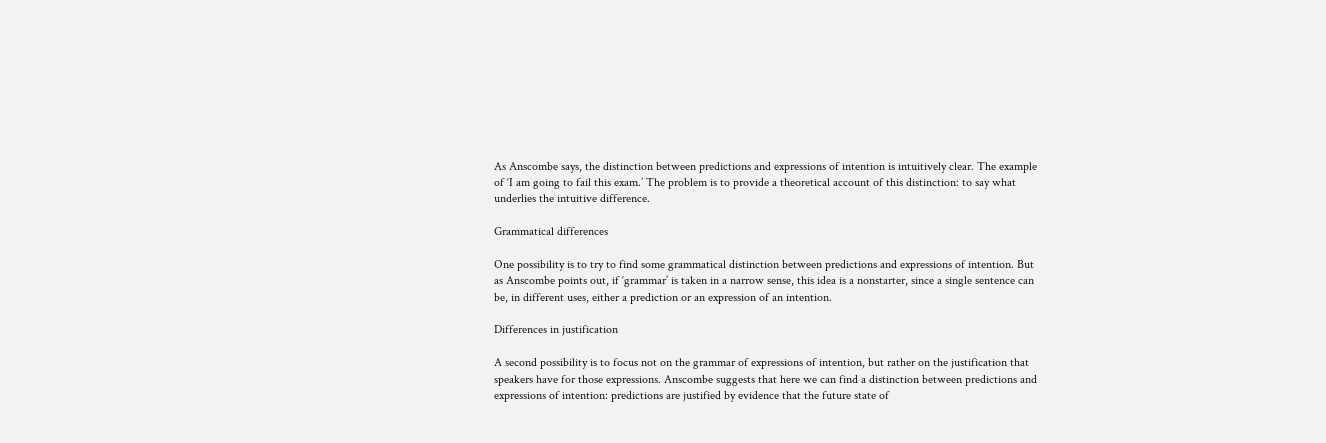As Anscombe says, the distinction between predictions and expressions of intention is intuitively clear. The example of ‘I am going to fail this exam.’ The problem is to provide a theoretical account of this distinction: to say what underlies the intuitive difference.

Grammatical differences

One possibility is to try to find some grammatical distinction between predictions and expressions of intention. But as Anscombe points out, if ‘grammar’ is taken in a narrow sense, this idea is a nonstarter, since a single sentence can be, in different uses, either a prediction or an expression of an intention.

Differences in justification

A second possibility is to focus not on the grammar of expressions of intention, but rather on the justification that speakers have for those expressions. Anscombe suggests that here we can find a distinction between predictions and expressions of intention: predictions are justified by evidence that the future state of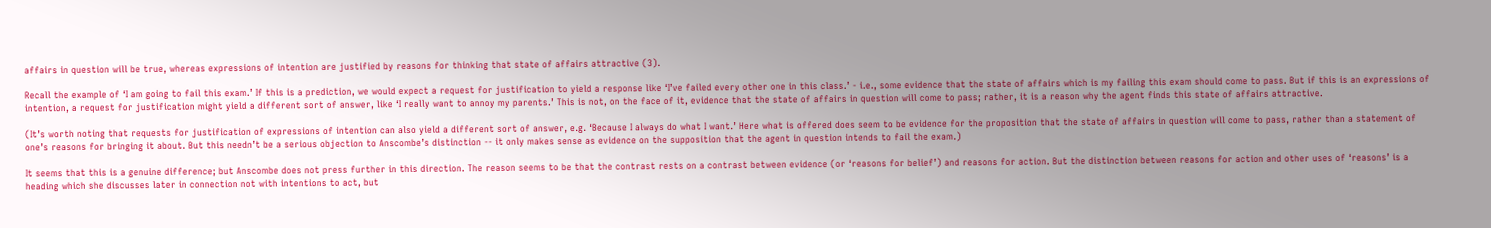affairs in question will be true, whereas expressions of intention are justified by reasons for thinking that state of affairs attractive (3).

Recall the example of ‘I am going to fail this exam.’ If this is a prediction, we would expect a request for justification to yield a response like ‘I’ve failed every other one in this class.’ - i.e., some evidence that the state of affairs which is my failing this exam should come to pass. But if this is an expressions of intention, a request for justification might yield a different sort of answer, like ‘I really want to annoy my parents.’ This is not, on the face of it, evidence that the state of affairs in question will come to pass; rather, it is a reason why the agent finds this state of affairs attractive.

(It’s worth noting that requests for justification of expressions of intention can also yield a different sort of answer, e.g. ‘Because I always do what I want.’ Here what is offered does seem to be evidence for the proposition that the state of affairs in question will come to pass, rather than a statement of one’s reasons for bringing it about. But this needn’t be a serious objection to Anscombe’s distinction -- it only makes sense as evidence on the supposition that the agent in question intends to fail the exam.)

It seems that this is a genuine difference; but Anscombe does not press further in this direction. The reason seems to be that the contrast rests on a contrast between evidence (or ‘reasons for belief’) and reasons for action. But the distinction between reasons for action and other uses of ‘reasons’ is a heading which she discusses later in connection not with intentions to act, but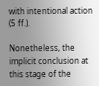with intentional action (5 ff.).

Nonetheless, the implicit conclusion at this stage of the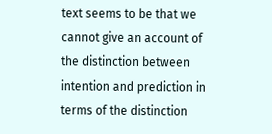text seems to be that we cannot give an account of the distinction between intention and prediction in terms of the distinction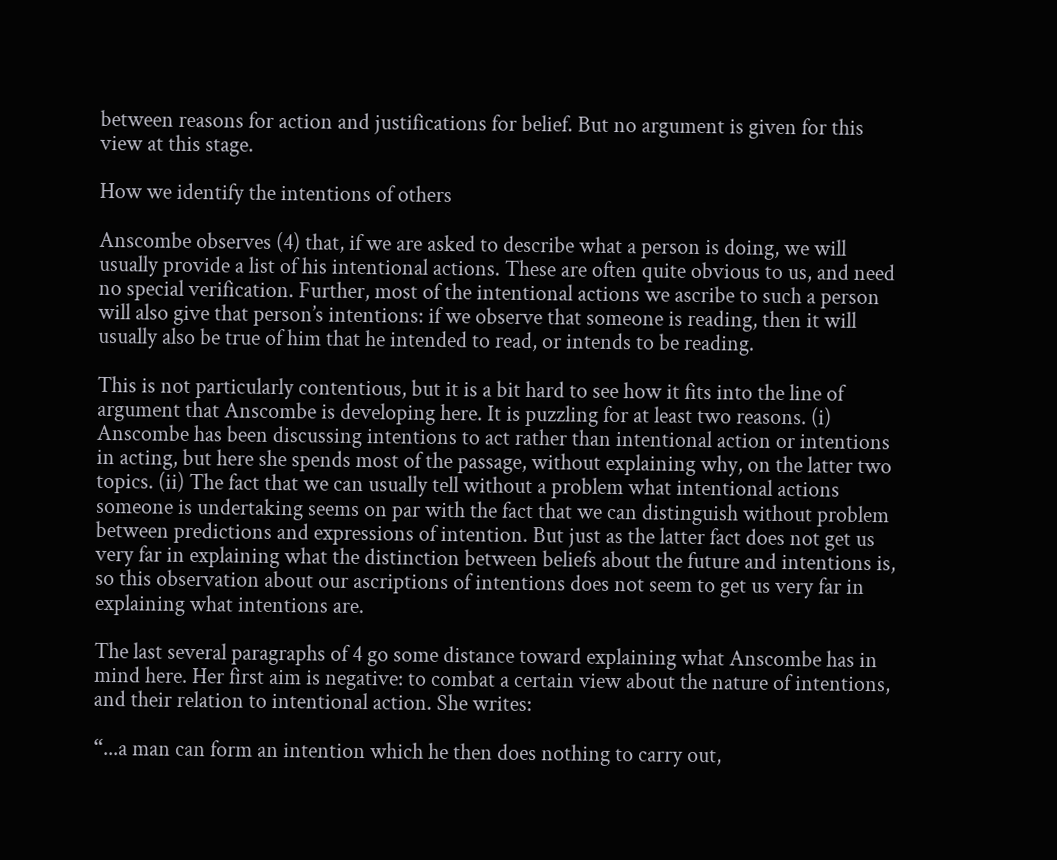between reasons for action and justifications for belief. But no argument is given for this view at this stage.

How we identify the intentions of others

Anscombe observes (4) that, if we are asked to describe what a person is doing, we will usually provide a list of his intentional actions. These are often quite obvious to us, and need no special verification. Further, most of the intentional actions we ascribe to such a person will also give that person’s intentions: if we observe that someone is reading, then it will usually also be true of him that he intended to read, or intends to be reading.

This is not particularly contentious, but it is a bit hard to see how it fits into the line of argument that Anscombe is developing here. It is puzzling for at least two reasons. (i) Anscombe has been discussing intentions to act rather than intentional action or intentions in acting, but here she spends most of the passage, without explaining why, on the latter two topics. (ii) The fact that we can usually tell without a problem what intentional actions someone is undertaking seems on par with the fact that we can distinguish without problem between predictions and expressions of intention. But just as the latter fact does not get us very far in explaining what the distinction between beliefs about the future and intentions is, so this observation about our ascriptions of intentions does not seem to get us very far in explaining what intentions are.

The last several paragraphs of 4 go some distance toward explaining what Anscombe has in mind here. Her first aim is negative: to combat a certain view about the nature of intentions, and their relation to intentional action. She writes:

“...a man can form an intention which he then does nothing to carry out,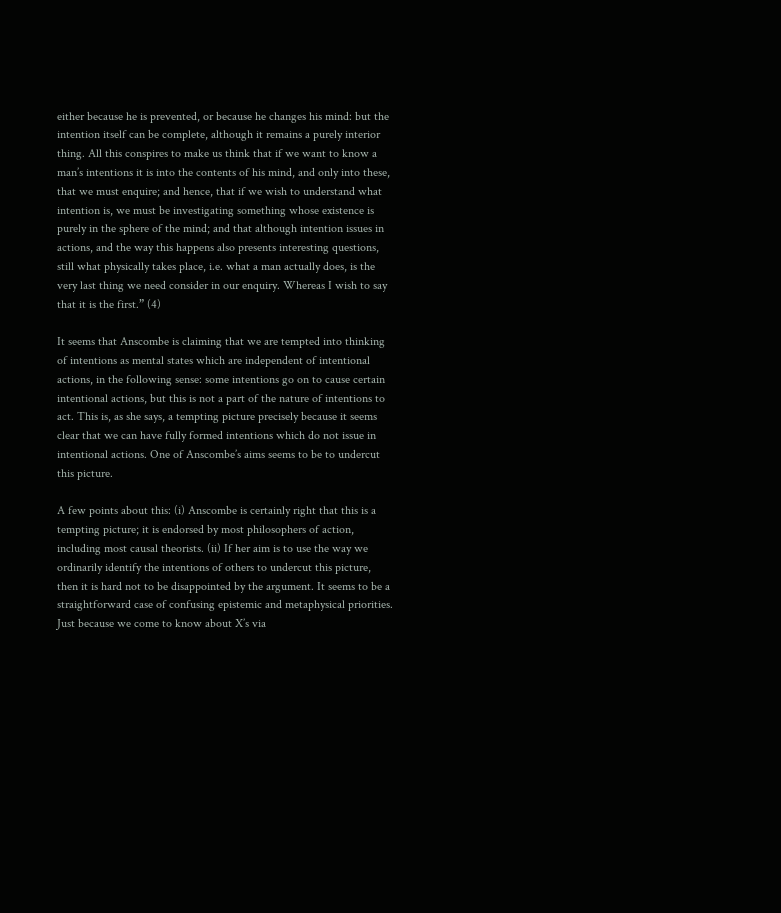either because he is prevented, or because he changes his mind: but the intention itself can be complete, although it remains a purely interior thing. All this conspires to make us think that if we want to know a man’s intentions it is into the contents of his mind, and only into these, that we must enquire; and hence, that if we wish to understand what intention is, we must be investigating something whose existence is purely in the sphere of the mind; and that although intention issues in actions, and the way this happens also presents interesting questions, still what physically takes place, i.e. what a man actually does, is the very last thing we need consider in our enquiry. Whereas I wish to say that it is the first.” (4)

It seems that Anscombe is claiming that we are tempted into thinking of intentions as mental states which are independent of intentional actions, in the following sense: some intentions go on to cause certain intentional actions, but this is not a part of the nature of intentions to act. This is, as she says, a tempting picture precisely because it seems clear that we can have fully formed intentions which do not issue in intentional actions. One of Anscombe’s aims seems to be to undercut this picture.

A few points about this: (i) Anscombe is certainly right that this is a tempting picture; it is endorsed by most philosophers of action, including most causal theorists. (ii) If her aim is to use the way we ordinarily identify the intentions of others to undercut this picture, then it is hard not to be disappointed by the argument. It seems to be a straightforward case of confusing epistemic and metaphysical priorities. Just because we come to know about X’s via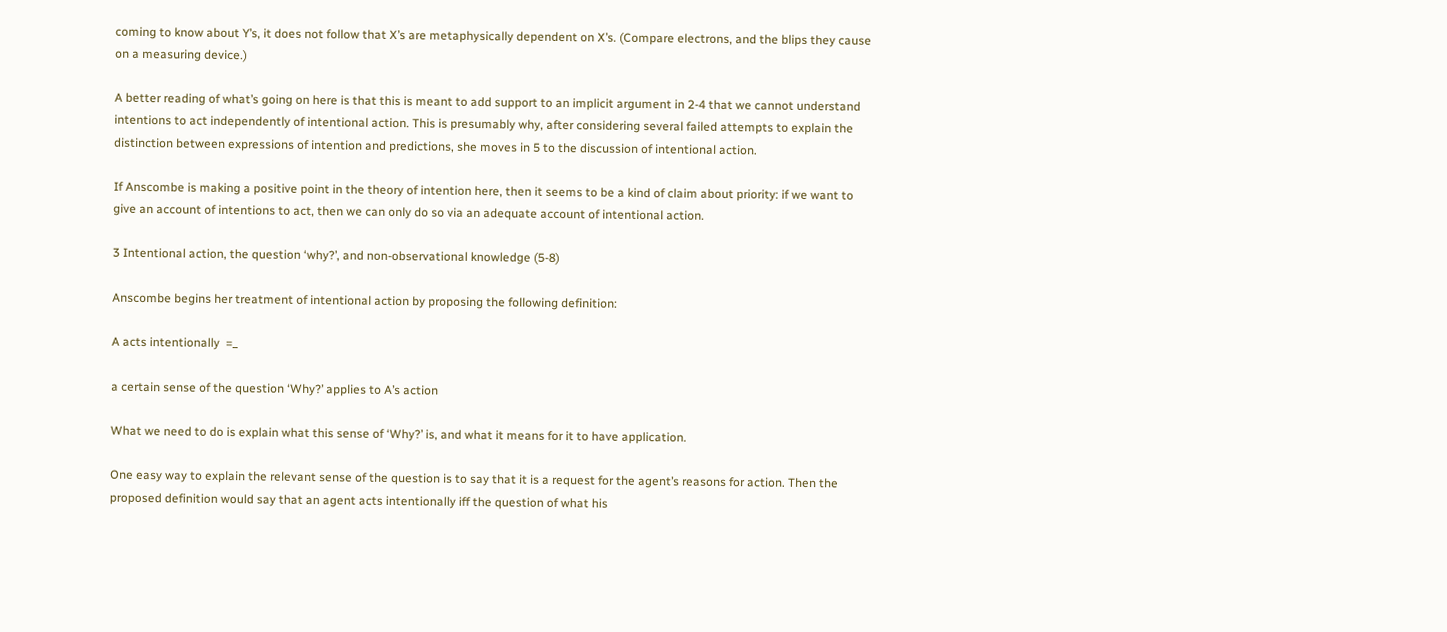coming to know about Y’s, it does not follow that X’s are metaphysically dependent on X’s. (Compare electrons, and the blips they cause on a measuring device.)

A better reading of what’s going on here is that this is meant to add support to an implicit argument in 2-4 that we cannot understand intentions to act independently of intentional action. This is presumably why, after considering several failed attempts to explain the distinction between expressions of intention and predictions, she moves in 5 to the discussion of intentional action.

If Anscombe is making a positive point in the theory of intention here, then it seems to be a kind of claim about priority: if we want to give an account of intentions to act, then we can only do so via an adequate account of intentional action.

3 Intentional action, the question ‘why?’, and non-observational knowledge (5-8)

Anscombe begins her treatment of intentional action by proposing the following definition:

A acts intentionally  =_

a certain sense of the question ‘Why?’ applies to A’s action

What we need to do is explain what this sense of ‘Why?’ is, and what it means for it to have application.

One easy way to explain the relevant sense of the question is to say that it is a request for the agent’s reasons for action. Then the proposed definition would say that an agent acts intentionally iff the question of what his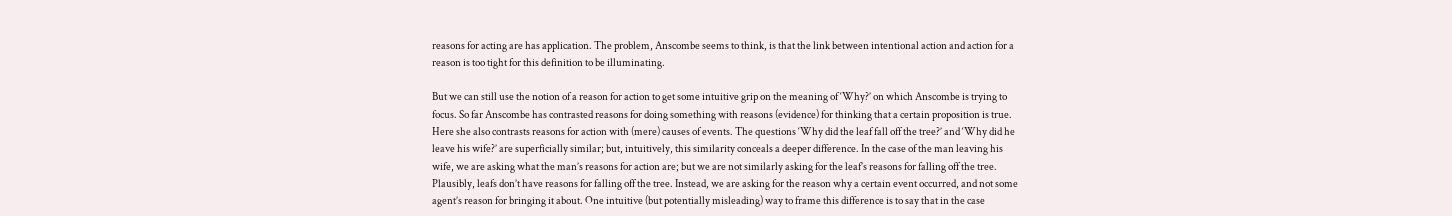reasons for acting are has application. The problem, Anscombe seems to think, is that the link between intentional action and action for a reason is too tight for this definition to be illuminating.

But we can still use the notion of a reason for action to get some intuitive grip on the meaning of ‘Why?’ on which Anscombe is trying to focus. So far Anscombe has contrasted reasons for doing something with reasons (evidence) for thinking that a certain proposition is true. Here she also contrasts reasons for action with (mere) causes of events. The questions ‘Why did the leaf fall off the tree?’ and ‘Why did he leave his wife?’ are superficially similar; but, intuitively, this similarity conceals a deeper difference. In the case of the man leaving his wife, we are asking what the man’s reasons for action are; but we are not similarly asking for the leaf’s reasons for falling off the tree. Plausibly, leafs don’t have reasons for falling off the tree. Instead, we are asking for the reason why a certain event occurred, and not some agent’s reason for bringing it about. One intuitive (but potentially misleading) way to frame this difference is to say that in the case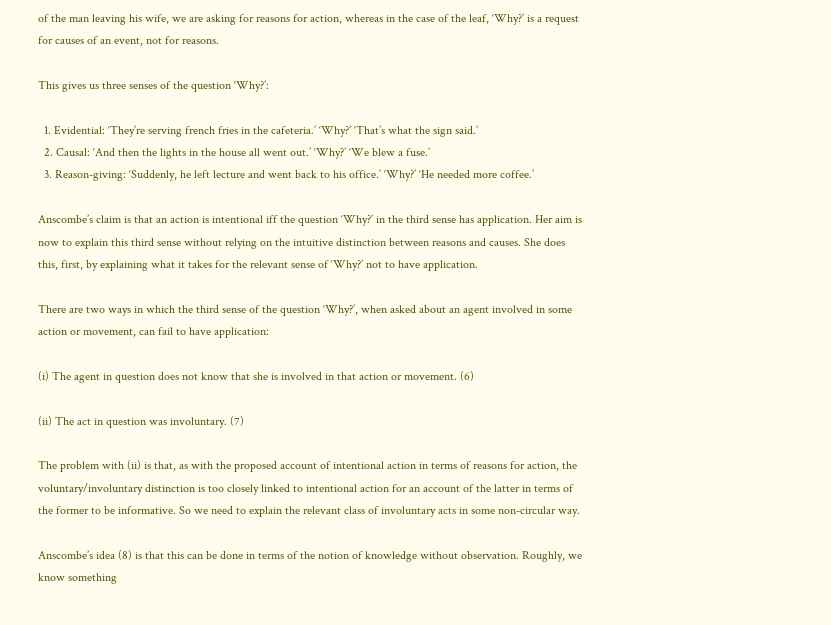of the man leaving his wife, we are asking for reasons for action, whereas in the case of the leaf, ‘Why?’ is a request for causes of an event, not for reasons.

This gives us three senses of the question ‘Why?’:

  1. Evidential: ‘They’re serving french fries in the cafeteria.’ ‘Why?’ ‘That’s what the sign said.’
  2. Causal: ‘And then the lights in the house all went out.’ ‘Why?’ ‘We blew a fuse.’
  3. Reason-giving: ‘Suddenly, he left lecture and went back to his office.’ ‘Why?’ ‘He needed more coffee.’

Anscombe’s claim is that an action is intentional iff the question ‘Why?’ in the third sense has application. Her aim is now to explain this third sense without relying on the intuitive distinction between reasons and causes. She does this, first, by explaining what it takes for the relevant sense of ‘Why?’ not to have application.

There are two ways in which the third sense of the question ‘Why?’, when asked about an agent involved in some action or movement, can fail to have application:

(i) The agent in question does not know that she is involved in that action or movement. (6)

(ii) The act in question was involuntary. (7)

The problem with (ii) is that, as with the proposed account of intentional action in terms of reasons for action, the voluntary/involuntary distinction is too closely linked to intentional action for an account of the latter in terms of the former to be informative. So we need to explain the relevant class of involuntary acts in some non-circular way.

Anscombe’s idea (8) is that this can be done in terms of the notion of knowledge without observation. Roughly, we know something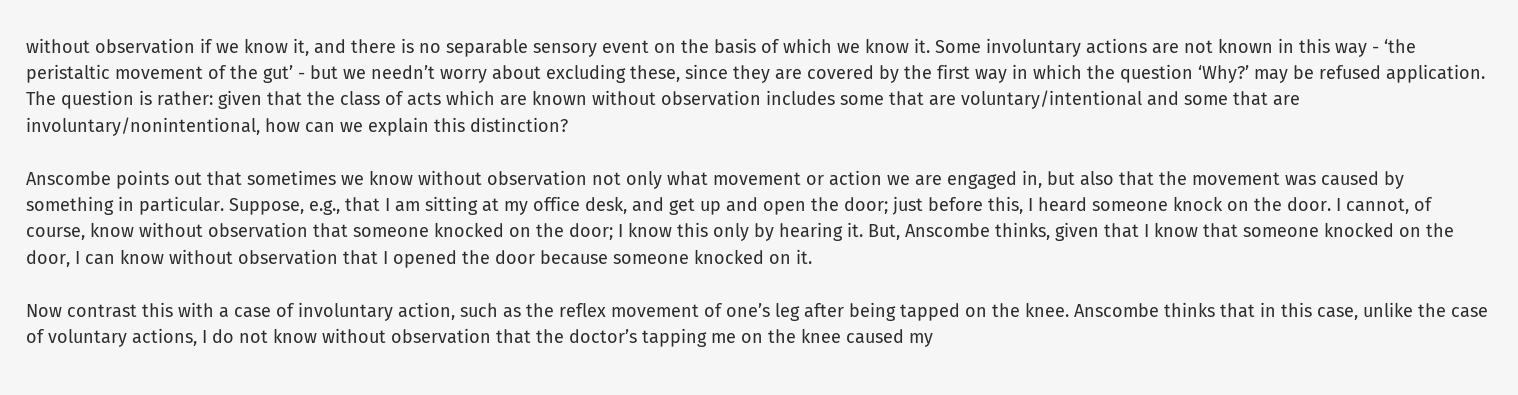without observation if we know it, and there is no separable sensory event on the basis of which we know it. Some involuntary actions are not known in this way - ‘the peristaltic movement of the gut’ - but we needn’t worry about excluding these, since they are covered by the first way in which the question ‘Why?’ may be refused application. The question is rather: given that the class of acts which are known without observation includes some that are voluntary/intentional and some that are involuntary/nonintentional, how can we explain this distinction?

Anscombe points out that sometimes we know without observation not only what movement or action we are engaged in, but also that the movement was caused by something in particular. Suppose, e.g., that I am sitting at my office desk, and get up and open the door; just before this, I heard someone knock on the door. I cannot, of course, know without observation that someone knocked on the door; I know this only by hearing it. But, Anscombe thinks, given that I know that someone knocked on the door, I can know without observation that I opened the door because someone knocked on it.

Now contrast this with a case of involuntary action, such as the reflex movement of one’s leg after being tapped on the knee. Anscombe thinks that in this case, unlike the case of voluntary actions, I do not know without observation that the doctor’s tapping me on the knee caused my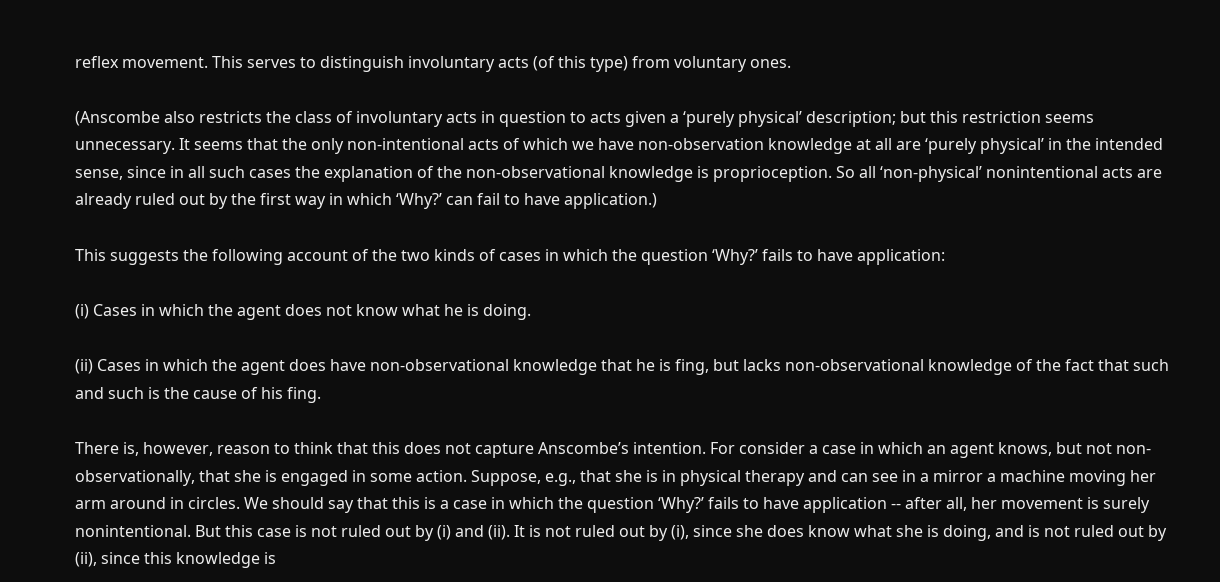reflex movement. This serves to distinguish involuntary acts (of this type) from voluntary ones.

(Anscombe also restricts the class of involuntary acts in question to acts given a ‘purely physical’ description; but this restriction seems unnecessary. It seems that the only non-intentional acts of which we have non-observation knowledge at all are ‘purely physical’ in the intended sense, since in all such cases the explanation of the non-observational knowledge is proprioception. So all ‘non-physical’ nonintentional acts are already ruled out by the first way in which ‘Why?’ can fail to have application.)

This suggests the following account of the two kinds of cases in which the question ‘Why?’ fails to have application:

(i) Cases in which the agent does not know what he is doing.

(ii) Cases in which the agent does have non-observational knowledge that he is fing, but lacks non-observational knowledge of the fact that such and such is the cause of his fing.

There is, however, reason to think that this does not capture Anscombe’s intention. For consider a case in which an agent knows, but not non-observationally, that she is engaged in some action. Suppose, e.g., that she is in physical therapy and can see in a mirror a machine moving her arm around in circles. We should say that this is a case in which the question ‘Why?’ fails to have application -- after all, her movement is surely nonintentional. But this case is not ruled out by (i) and (ii). It is not ruled out by (i), since she does know what she is doing, and is not ruled out by (ii), since this knowledge is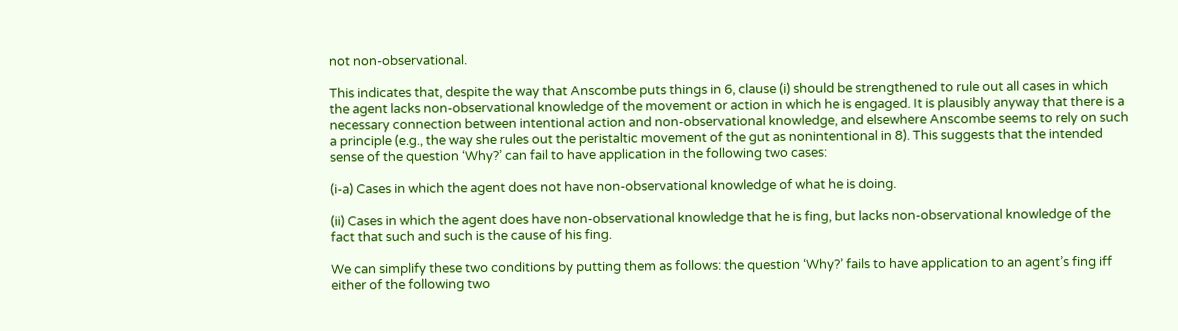not non-observational.

This indicates that, despite the way that Anscombe puts things in 6, clause (i) should be strengthened to rule out all cases in which the agent lacks non-observational knowledge of the movement or action in which he is engaged. It is plausibly anyway that there is a necessary connection between intentional action and non-observational knowledge, and elsewhere Anscombe seems to rely on such a principle (e.g., the way she rules out the peristaltic movement of the gut as nonintentional in 8). This suggests that the intended sense of the question ‘Why?’ can fail to have application in the following two cases:

(i-a) Cases in which the agent does not have non-observational knowledge of what he is doing.

(ii) Cases in which the agent does have non-observational knowledge that he is fing, but lacks non-observational knowledge of the fact that such and such is the cause of his fing.

We can simplify these two conditions by putting them as follows: the question ‘Why?’ fails to have application to an agent’s fing iff either of the following two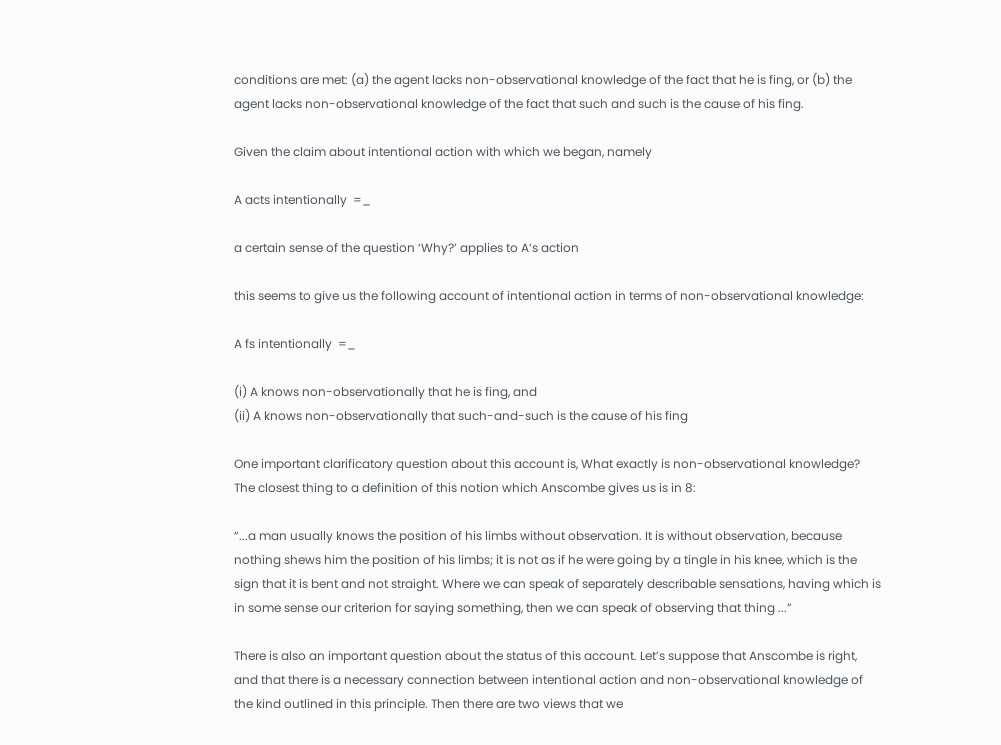conditions are met: (a) the agent lacks non-observational knowledge of the fact that he is fing, or (b) the agent lacks non-observational knowledge of the fact that such and such is the cause of his fing.

Given the claim about intentional action with which we began, namely

A acts intentionally  =_

a certain sense of the question ‘Why?’ applies to A’s action

this seems to give us the following account of intentional action in terms of non-observational knowledge:

A fs intentionally  =_

(i) A knows non-observationally that he is fing, and
(ii) A knows non-observationally that such-and-such is the cause of his fing

One important clarificatory question about this account is, What exactly is non-observational knowledge? The closest thing to a definition of this notion which Anscombe gives us is in 8:

“...a man usually knows the position of his limbs without observation. It is without observation, because nothing shews him the position of his limbs; it is not as if he were going by a tingle in his knee, which is the sign that it is bent and not straight. Where we can speak of separately describable sensations, having which is in some sense our criterion for saying something, then we can speak of observing that thing ...”

There is also an important question about the status of this account. Let’s suppose that Anscombe is right, and that there is a necessary connection between intentional action and non-observational knowledge of the kind outlined in this principle. Then there are two views that we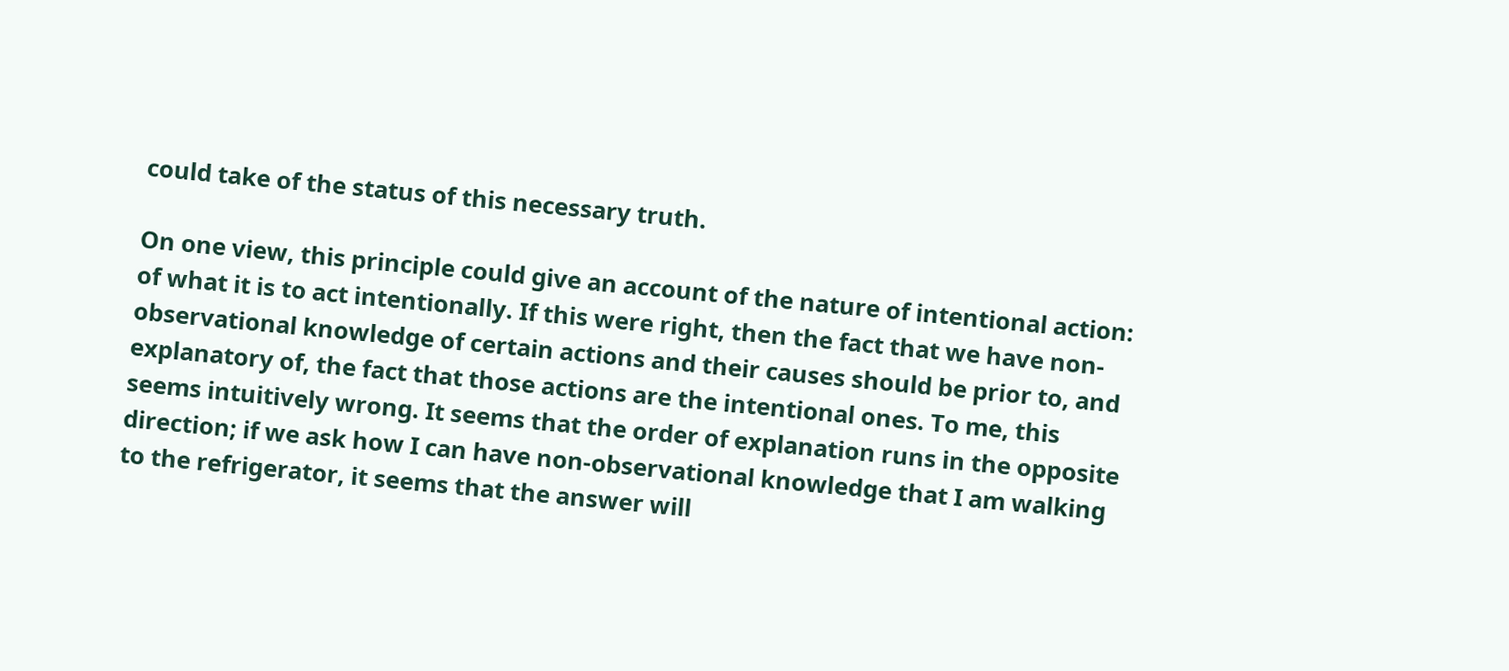could take of the status of this necessary truth.

On one view, this principle could give an account of the nature of intentional action: of what it is to act intentionally. If this were right, then the fact that we have non-observational knowledge of certain actions and their causes should be prior to, and explanatory of, the fact that those actions are the intentional ones. To me, this seems intuitively wrong. It seems that the order of explanation runs in the opposite direction; if we ask how I can have non-observational knowledge that I am walking to the refrigerator, it seems that the answer will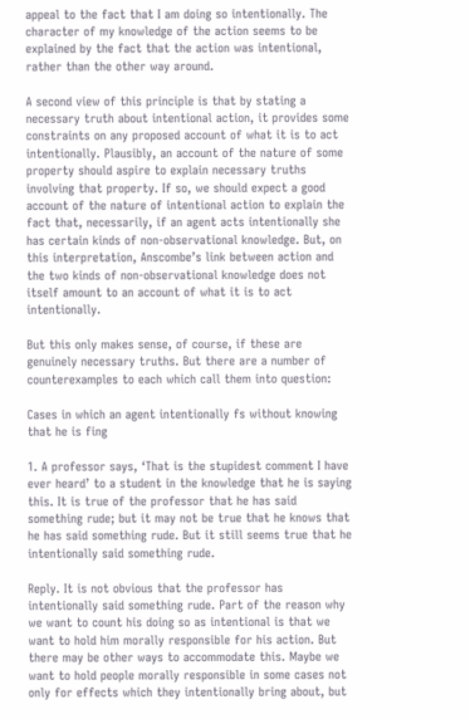appeal to the fact that I am doing so intentionally. The character of my knowledge of the action seems to be explained by the fact that the action was intentional, rather than the other way around.

A second view of this principle is that by stating a necessary truth about intentional action, it provides some constraints on any proposed account of what it is to act intentionally. Plausibly, an account of the nature of some property should aspire to explain necessary truths involving that property. If so, we should expect a good account of the nature of intentional action to explain the fact that, necessarily, if an agent acts intentionally she has certain kinds of non-observational knowledge. But, on this interpretation, Anscombe’s link between action and the two kinds of non-observational knowledge does not itself amount to an account of what it is to act intentionally.

But this only makes sense, of course, if these are genuinely necessary truths. But there are a number of counterexamples to each which call them into question:

Cases in which an agent intentionally fs without knowing that he is fing

1. A professor says, ‘That is the stupidest comment I have ever heard’ to a student in the knowledge that he is saying this. It is true of the professor that he has said something rude; but it may not be true that he knows that he has said something rude. But it still seems true that he intentionally said something rude.

Reply. It is not obvious that the professor has intentionally said something rude. Part of the reason why we want to count his doing so as intentional is that we want to hold him morally responsible for his action. But there may be other ways to accommodate this. Maybe we want to hold people morally responsible in some cases not only for effects which they intentionally bring about, but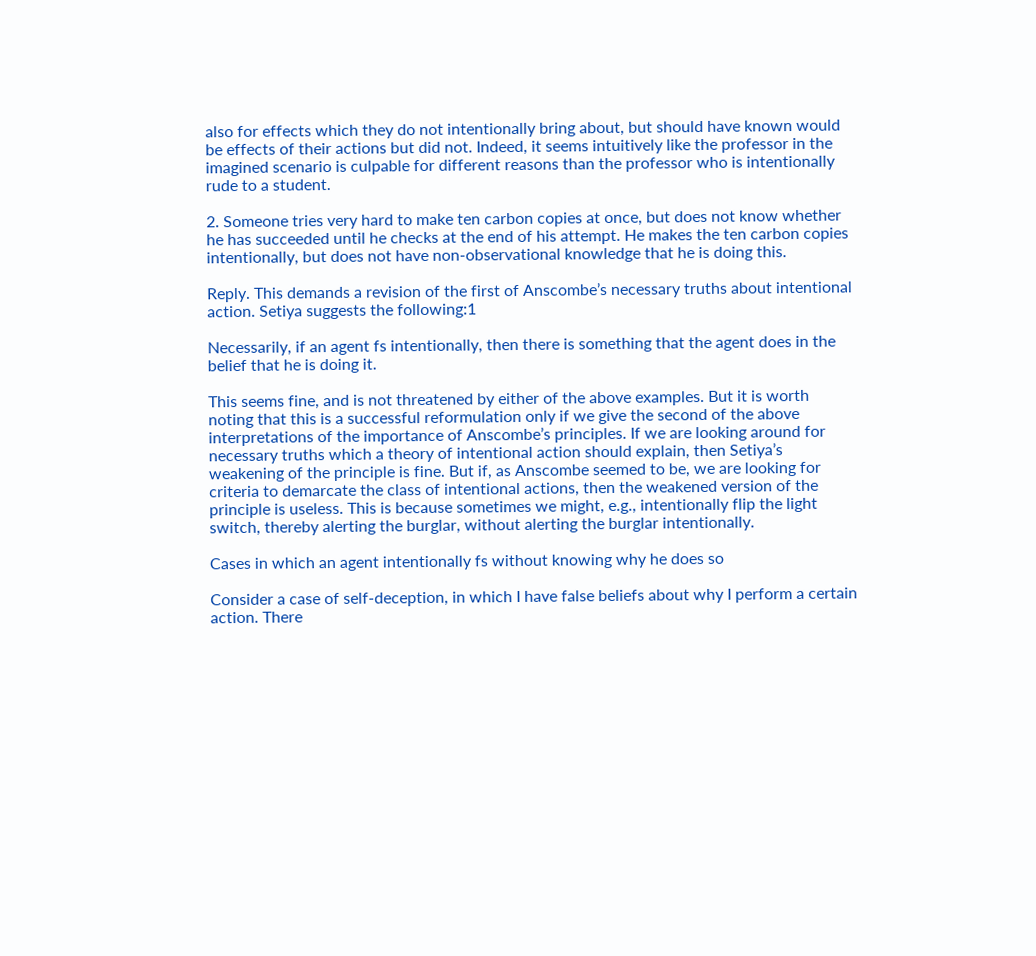also for effects which they do not intentionally bring about, but should have known would be effects of their actions but did not. Indeed, it seems intuitively like the professor in the imagined scenario is culpable for different reasons than the professor who is intentionally rude to a student.

2. Someone tries very hard to make ten carbon copies at once, but does not know whether he has succeeded until he checks at the end of his attempt. He makes the ten carbon copies intentionally, but does not have non-observational knowledge that he is doing this.

Reply. This demands a revision of the first of Anscombe’s necessary truths about intentional action. Setiya suggests the following:1

Necessarily, if an agent fs intentionally, then there is something that the agent does in the belief that he is doing it.

This seems fine, and is not threatened by either of the above examples. But it is worth noting that this is a successful reformulation only if we give the second of the above interpretations of the importance of Anscombe’s principles. If we are looking around for necessary truths which a theory of intentional action should explain, then Setiya’s weakening of the principle is fine. But if, as Anscombe seemed to be, we are looking for criteria to demarcate the class of intentional actions, then the weakened version of the principle is useless. This is because sometimes we might, e.g., intentionally flip the light switch, thereby alerting the burglar, without alerting the burglar intentionally.

Cases in which an agent intentionally fs without knowing why he does so

Consider a case of self-deception, in which I have false beliefs about why I perform a certain action. There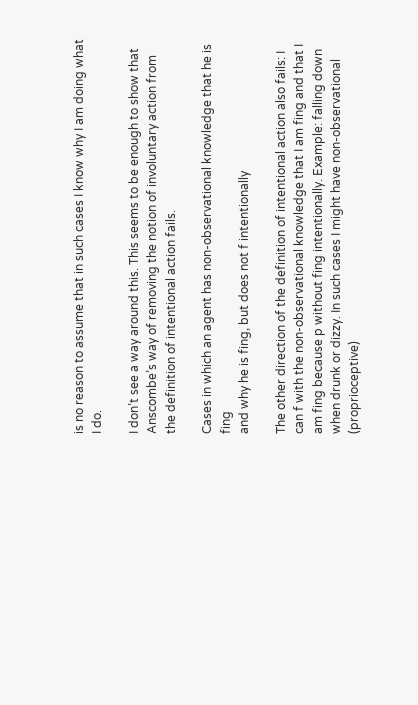is no reason to assume that in such cases I know why I am doing what I do.

I don’t see a way around this. This seems to be enough to show that Anscombe’s way of removing the notion of involuntary action from the definition of intentional action fails.

Cases in which an agent has non-observational knowledge that he is fing
and why he is fing, but does not f intentionally

The other direction of the definition of intentional action also fails: I can f with the non-observational knowledge that I am fing and that I am fing because p without fing intentionally. Example: falling down when drunk or dizzy. In such cases I might have non-observational (proprioceptive)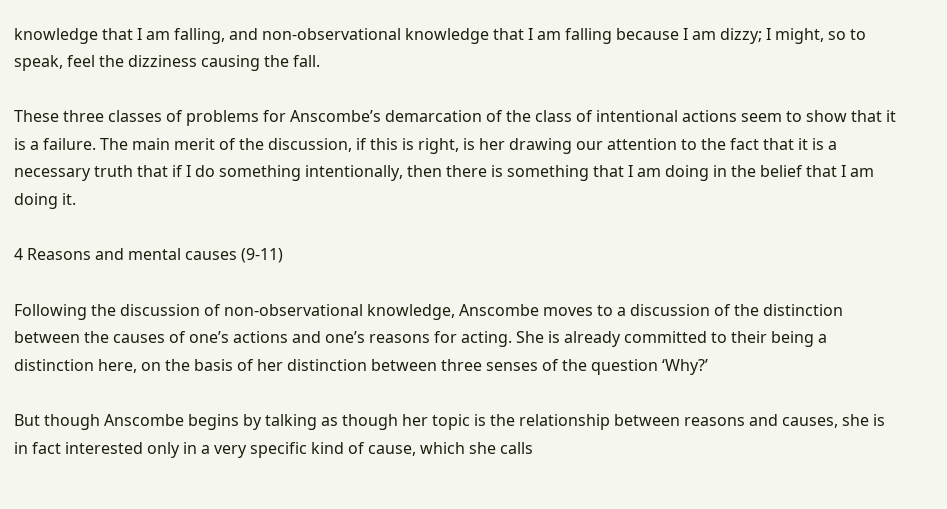knowledge that I am falling, and non-observational knowledge that I am falling because I am dizzy; I might, so to speak, feel the dizziness causing the fall.

These three classes of problems for Anscombe’s demarcation of the class of intentional actions seem to show that it is a failure. The main merit of the discussion, if this is right, is her drawing our attention to the fact that it is a necessary truth that if I do something intentionally, then there is something that I am doing in the belief that I am doing it.

4 Reasons and mental causes (9-11)

Following the discussion of non-observational knowledge, Anscombe moves to a discussion of the distinction between the causes of one’s actions and one’s reasons for acting. She is already committed to their being a distinction here, on the basis of her distinction between three senses of the question ‘Why?’

But though Anscombe begins by talking as though her topic is the relationship between reasons and causes, she is in fact interested only in a very specific kind of cause, which she calls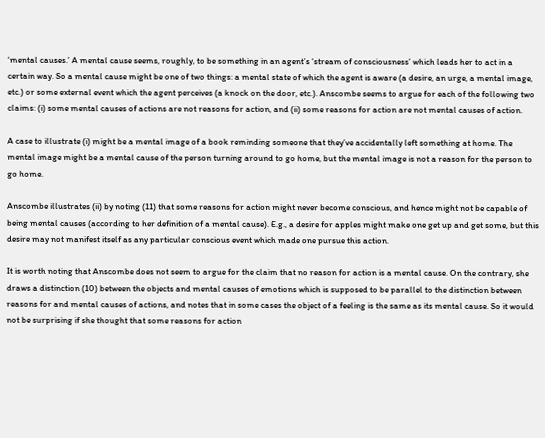‘mental causes.’ A mental cause seems, roughly, to be something in an agent’s ‘stream of consciousness’ which leads her to act in a certain way. So a mental cause might be one of two things: a mental state of which the agent is aware (a desire, an urge, a mental image, etc.) or some external event which the agent perceives (a knock on the door, etc.). Anscombe seems to argue for each of the following two claims: (i) some mental causes of actions are not reasons for action, and (ii) some reasons for action are not mental causes of action.

A case to illustrate (i) might be a mental image of a book reminding someone that they’ve accidentally left something at home. The mental image might be a mental cause of the person turning around to go home, but the mental image is not a reason for the person to go home.

Anscombe illustrates (ii) by noting (11) that some reasons for action might never become conscious, and hence might not be capable of being mental causes (according to her definition of a mental cause). E.g., a desire for apples might make one get up and get some, but this desire may not manifest itself as any particular conscious event which made one pursue this action.

It is worth noting that Anscombe does not seem to argue for the claim that no reason for action is a mental cause. On the contrary, she draws a distinction (10) between the objects and mental causes of emotions which is supposed to be parallel to the distinction between reasons for and mental causes of actions, and notes that in some cases the object of a feeling is the same as its mental cause. So it would not be surprising if she thought that some reasons for action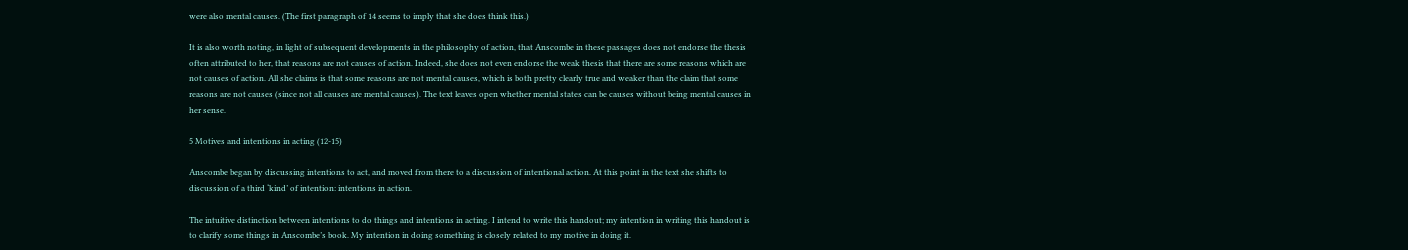were also mental causes. (The first paragraph of 14 seems to imply that she does think this.)

It is also worth noting, in light of subsequent developments in the philosophy of action, that Anscombe in these passages does not endorse the thesis often attributed to her, that reasons are not causes of action. Indeed, she does not even endorse the weak thesis that there are some reasons which are not causes of action. All she claims is that some reasons are not mental causes, which is both pretty clearly true and weaker than the claim that some reasons are not causes (since not all causes are mental causes). The text leaves open whether mental states can be causes without being mental causes in her sense.

5 Motives and intentions in acting (12-15)

Anscombe began by discussing intentions to act, and moved from there to a discussion of intentional action. At this point in the text she shifts to discussion of a third ‘kind’ of intention: intentions in action.

The intuitive distinction between intentions to do things and intentions in acting. I intend to write this handout; my intention in writing this handout is to clarify some things in Anscombe’s book. My intention in doing something is closely related to my motive in doing it.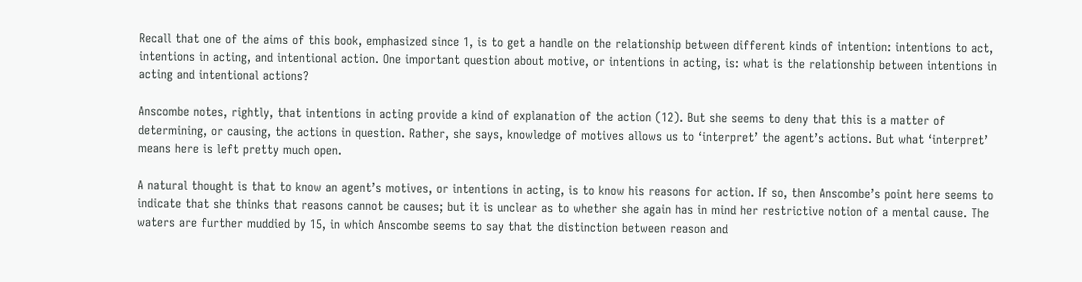Recall that one of the aims of this book, emphasized since 1, is to get a handle on the relationship between different kinds of intention: intentions to act, intentions in acting, and intentional action. One important question about motive, or intentions in acting, is: what is the relationship between intentions in acting and intentional actions?

Anscombe notes, rightly, that intentions in acting provide a kind of explanation of the action (12). But she seems to deny that this is a matter of determining, or causing, the actions in question. Rather, she says, knowledge of motives allows us to ‘interpret’ the agent’s actions. But what ‘interpret’ means here is left pretty much open.

A natural thought is that to know an agent’s motives, or intentions in acting, is to know his reasons for action. If so, then Anscombe’s point here seems to indicate that she thinks that reasons cannot be causes; but it is unclear as to whether she again has in mind her restrictive notion of a mental cause. The waters are further muddied by 15, in which Anscombe seems to say that the distinction between reason and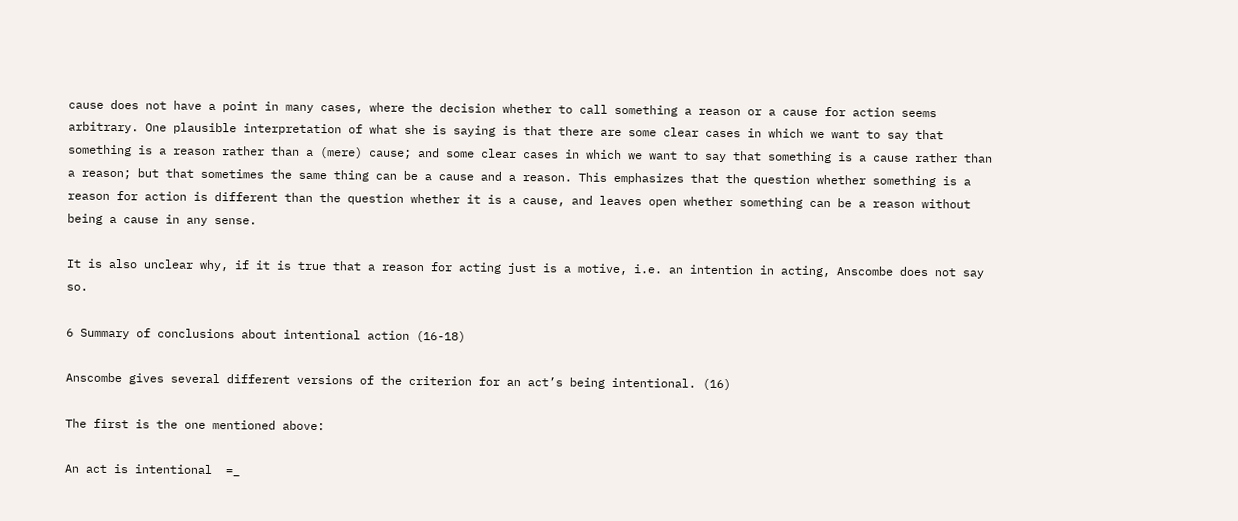cause does not have a point in many cases, where the decision whether to call something a reason or a cause for action seems arbitrary. One plausible interpretation of what she is saying is that there are some clear cases in which we want to say that something is a reason rather than a (mere) cause; and some clear cases in which we want to say that something is a cause rather than a reason; but that sometimes the same thing can be a cause and a reason. This emphasizes that the question whether something is a reason for action is different than the question whether it is a cause, and leaves open whether something can be a reason without being a cause in any sense.

It is also unclear why, if it is true that a reason for acting just is a motive, i.e. an intention in acting, Anscombe does not say so.

6 Summary of conclusions about intentional action (16-18)

Anscombe gives several different versions of the criterion for an act’s being intentional. (16)

The first is the one mentioned above:

An act is intentional  =_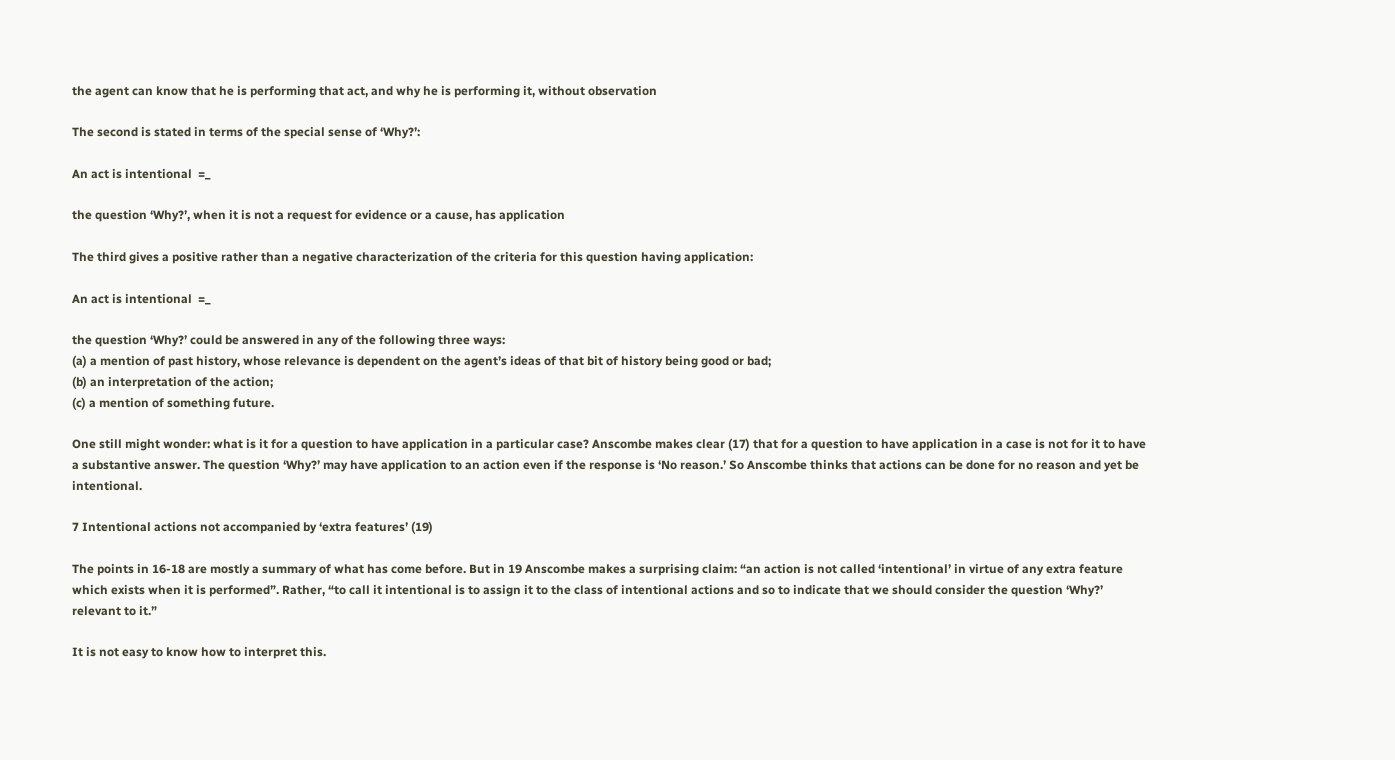the agent can know that he is performing that act, and why he is performing it, without observation

The second is stated in terms of the special sense of ‘Why?’:

An act is intentional  =_

the question ‘Why?’, when it is not a request for evidence or a cause, has application

The third gives a positive rather than a negative characterization of the criteria for this question having application:

An act is intentional  =_

the question ‘Why?’ could be answered in any of the following three ways:
(a) a mention of past history, whose relevance is dependent on the agent’s ideas of that bit of history being good or bad;
(b) an interpretation of the action;
(c) a mention of something future.

One still might wonder: what is it for a question to have application in a particular case? Anscombe makes clear (17) that for a question to have application in a case is not for it to have a substantive answer. The question ‘Why?’ may have application to an action even if the response is ‘No reason.’ So Anscombe thinks that actions can be done for no reason and yet be intentional.

7 Intentional actions not accompanied by ‘extra features’ (19)

The points in 16-18 are mostly a summary of what has come before. But in 19 Anscombe makes a surprising claim: “an action is not called ‘intentional’ in virtue of any extra feature which exists when it is performed”. Rather, “to call it intentional is to assign it to the class of intentional actions and so to indicate that we should consider the question ‘Why?’ relevant to it.”

It is not easy to know how to interpret this.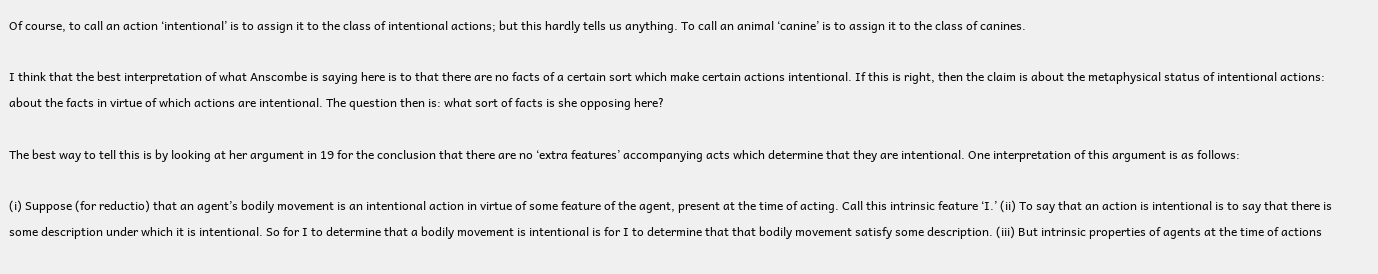Of course, to call an action ‘intentional’ is to assign it to the class of intentional actions; but this hardly tells us anything. To call an animal ‘canine’ is to assign it to the class of canines.

I think that the best interpretation of what Anscombe is saying here is to that there are no facts of a certain sort which make certain actions intentional. If this is right, then the claim is about the metaphysical status of intentional actions: about the facts in virtue of which actions are intentional. The question then is: what sort of facts is she opposing here?

The best way to tell this is by looking at her argument in 19 for the conclusion that there are no ‘extra features’ accompanying acts which determine that they are intentional. One interpretation of this argument is as follows:

(i) Suppose (for reductio) that an agent’s bodily movement is an intentional action in virtue of some feature of the agent, present at the time of acting. Call this intrinsic feature ‘I.’ (ii) To say that an action is intentional is to say that there is some description under which it is intentional. So for I to determine that a bodily movement is intentional is for I to determine that that bodily movement satisfy some description. (iii) But intrinsic properties of agents at the time of actions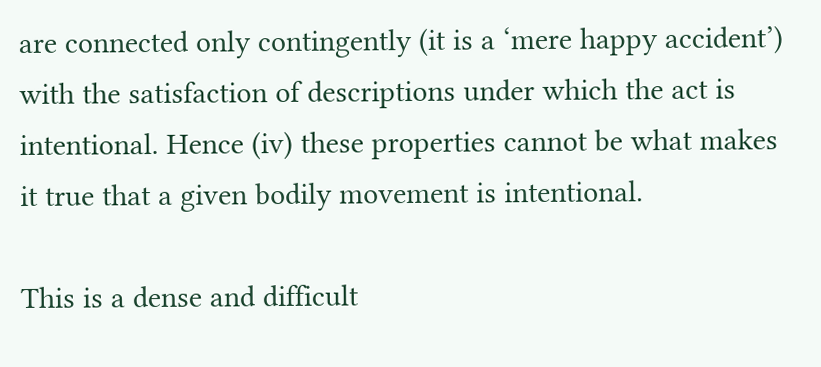are connected only contingently (it is a ‘mere happy accident’) with the satisfaction of descriptions under which the act is intentional. Hence (iv) these properties cannot be what makes it true that a given bodily movement is intentional.

This is a dense and difficult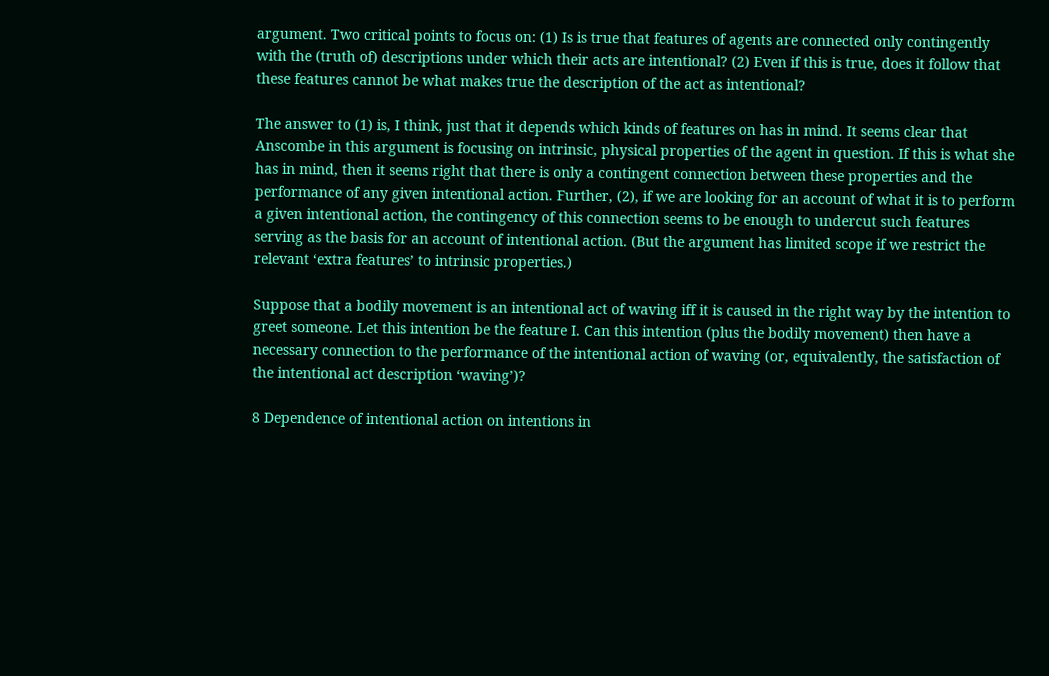argument. Two critical points to focus on: (1) Is is true that features of agents are connected only contingently with the (truth of) descriptions under which their acts are intentional? (2) Even if this is true, does it follow that these features cannot be what makes true the description of the act as intentional?

The answer to (1) is, I think, just that it depends which kinds of features on has in mind. It seems clear that Anscombe in this argument is focusing on intrinsic, physical properties of the agent in question. If this is what she has in mind, then it seems right that there is only a contingent connection between these properties and the performance of any given intentional action. Further, (2), if we are looking for an account of what it is to perform a given intentional action, the contingency of this connection seems to be enough to undercut such features serving as the basis for an account of intentional action. (But the argument has limited scope if we restrict the relevant ‘extra features’ to intrinsic properties.)

Suppose that a bodily movement is an intentional act of waving iff it is caused in the right way by the intention to greet someone. Let this intention be the feature I. Can this intention (plus the bodily movement) then have a necessary connection to the performance of the intentional action of waving (or, equivalently, the satisfaction of the intentional act description ‘waving’)?

8 Dependence of intentional action on intentions in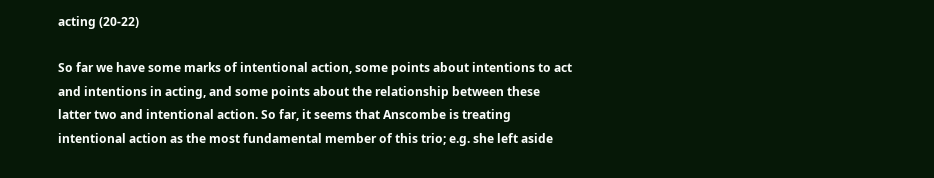acting (20-22)

So far we have some marks of intentional action, some points about intentions to act and intentions in acting, and some points about the relationship between these latter two and intentional action. So far, it seems that Anscombe is treating intentional action as the most fundamental member of this trio; e.g. she left aside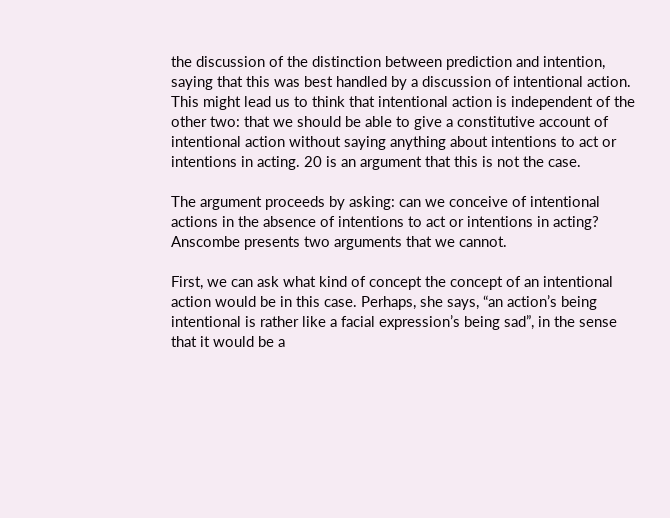the discussion of the distinction between prediction and intention, saying that this was best handled by a discussion of intentional action. This might lead us to think that intentional action is independent of the other two: that we should be able to give a constitutive account of intentional action without saying anything about intentions to act or intentions in acting. 20 is an argument that this is not the case.

The argument proceeds by asking: can we conceive of intentional actions in the absence of intentions to act or intentions in acting? Anscombe presents two arguments that we cannot.

First, we can ask what kind of concept the concept of an intentional action would be in this case. Perhaps, she says, “an action’s being intentional is rather like a facial expression’s being sad”, in the sense that it would be a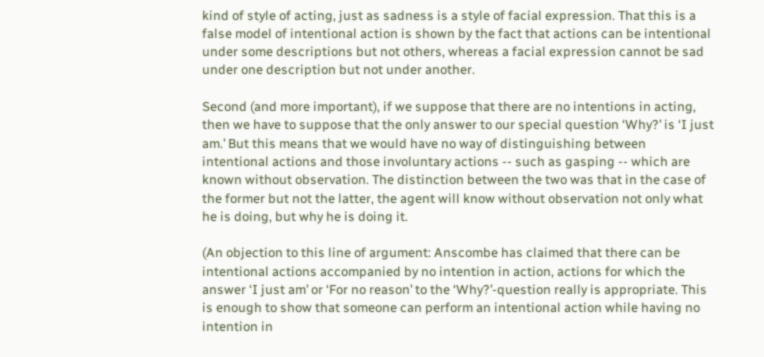kind of style of acting, just as sadness is a style of facial expression. That this is a false model of intentional action is shown by the fact that actions can be intentional under some descriptions but not others, whereas a facial expression cannot be sad under one description but not under another.

Second (and more important), if we suppose that there are no intentions in acting, then we have to suppose that the only answer to our special question ‘Why?’ is ‘I just am.’ But this means that we would have no way of distinguishing between intentional actions and those involuntary actions -- such as gasping -- which are known without observation. The distinction between the two was that in the case of the former but not the latter, the agent will know without observation not only what he is doing, but why he is doing it.

(An objection to this line of argument: Anscombe has claimed that there can be intentional actions accompanied by no intention in action, actions for which the answer ‘I just am’ or ‘For no reason’ to the ‘Why?’-question really is appropriate. This is enough to show that someone can perform an intentional action while having no intention in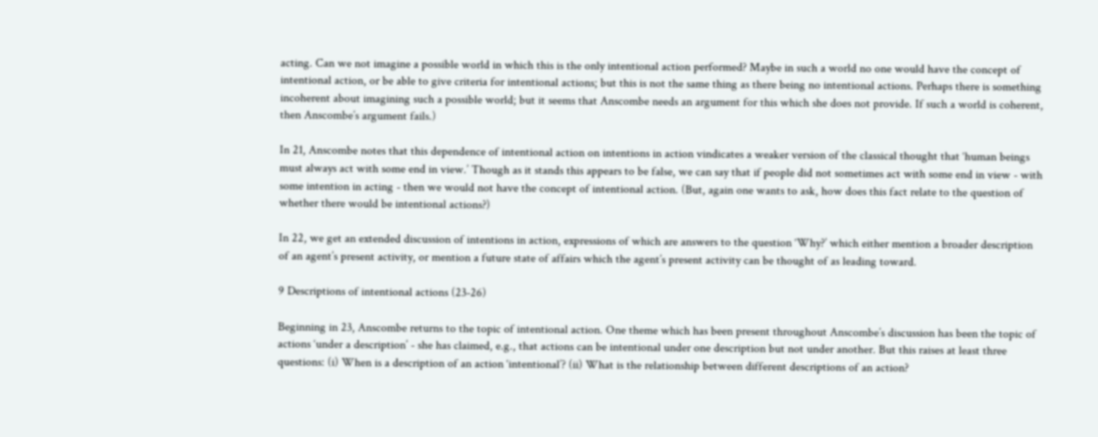acting. Can we not imagine a possible world in which this is the only intentional action performed? Maybe in such a world no one would have the concept of intentional action, or be able to give criteria for intentional actions; but this is not the same thing as there being no intentional actions. Perhaps there is something incoherent about imagining such a possible world; but it seems that Anscombe needs an argument for this which she does not provide. If such a world is coherent, then Anscombe’s argument fails.)

In 21, Anscombe notes that this dependence of intentional action on intentions in action vindicates a weaker version of the classical thought that ‘human beings must always act with some end in view.’ Though as it stands this appears to be false, we can say that if people did not sometimes act with some end in view - with some intention in acting - then we would not have the concept of intentional action. (But, again one wants to ask, how does this fact relate to the question of whether there would be intentional actions?)

In 22, we get an extended discussion of intentions in action, expressions of which are answers to the question ‘Why?’ which either mention a broader description of an agent’s present activity, or mention a future state of affairs which the agent’s present activity can be thought of as leading toward.

9 Descriptions of intentional actions (23-26)

Beginning in 23, Anscombe returns to the topic of intentional action. One theme which has been present throughout Anscombe’s discussion has been the topic of actions ‘under a description’ - she has claimed, e.g., that actions can be intentional under one description but not under another. But this raises at least three questions: (i) When is a description of an action ‘intentional’? (ii) What is the relationship between different descriptions of an action?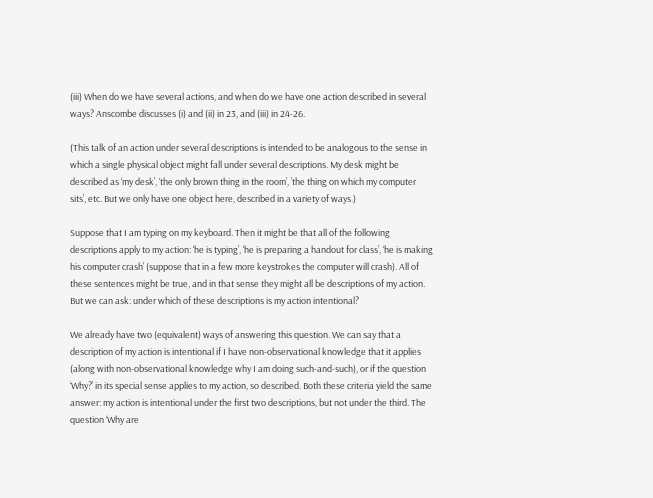(iii) When do we have several actions, and when do we have one action described in several ways? Anscombe discusses (i) and (ii) in 23, and (iii) in 24-26.

(This talk of an action under several descriptions is intended to be analogous to the sense in which a single physical object might fall under several descriptions. My desk might be described as ‘my desk’, ‘the only brown thing in the room’, ’the thing on which my computer sits’, etc. But we only have one object here, described in a variety of ways.)

Suppose that I am typing on my keyboard. Then it might be that all of the following descriptions apply to my action: ‘he is typing’, ‘he is preparing a handout for class’, ‘he is making his computer crash’ (suppose that in a few more keystrokes the computer will crash). All of these sentences might be true, and in that sense they might all be descriptions of my action. But we can ask: under which of these descriptions is my action intentional?

We already have two (equivalent) ways of answering this question. We can say that a description of my action is intentional if I have non-observational knowledge that it applies (along with non-observational knowledge why I am doing such-and-such), or if the question ‘Why?’ in its special sense applies to my action, so described. Both these criteria yield the same answer: my action is intentional under the first two descriptions, but not under the third. The question ‘Why are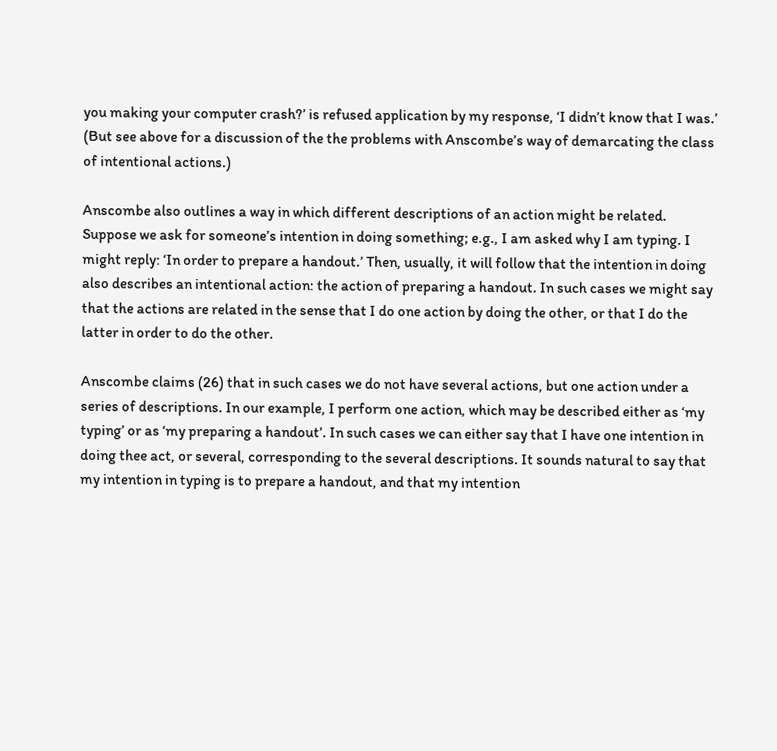you making your computer crash?’ is refused application by my response, ‘I didn’t know that I was.’ (But see above for a discussion of the the problems with Anscombe’s way of demarcating the class of intentional actions.)

Anscombe also outlines a way in which different descriptions of an action might be related. Suppose we ask for someone’s intention in doing something; e.g., I am asked why I am typing. I might reply: ‘In order to prepare a handout.’ Then, usually, it will follow that the intention in doing also describes an intentional action: the action of preparing a handout. In such cases we might say that the actions are related in the sense that I do one action by doing the other, or that I do the latter in order to do the other.

Anscombe claims (26) that in such cases we do not have several actions, but one action under a series of descriptions. In our example, I perform one action, which may be described either as ‘my typing’ or as ‘my preparing a handout’. In such cases we can either say that I have one intention in doing thee act, or several, corresponding to the several descriptions. It sounds natural to say that my intention in typing is to prepare a handout, and that my intention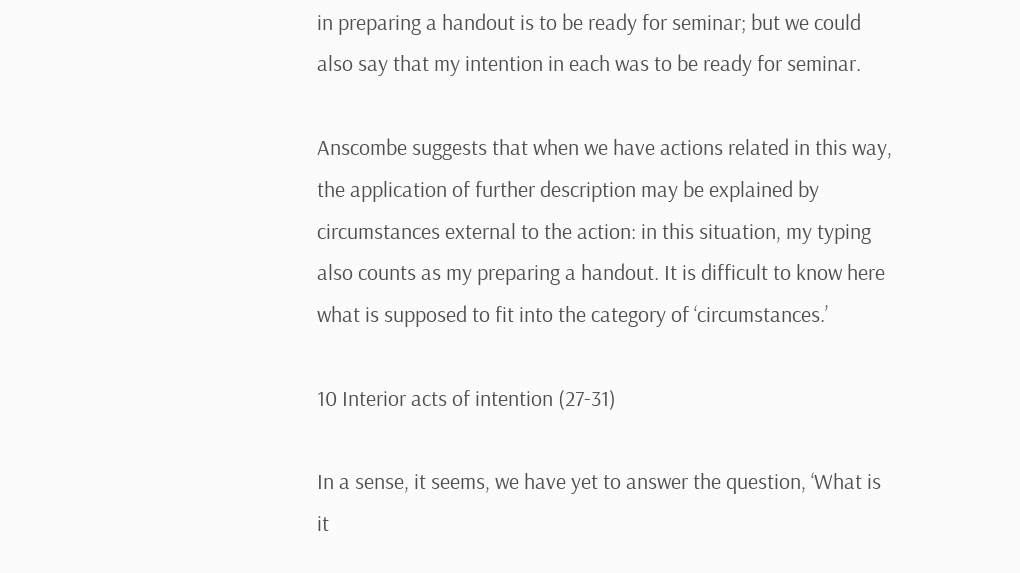in preparing a handout is to be ready for seminar; but we could also say that my intention in each was to be ready for seminar.

Anscombe suggests that when we have actions related in this way, the application of further description may be explained by circumstances external to the action: in this situation, my typing also counts as my preparing a handout. It is difficult to know here what is supposed to fit into the category of ‘circumstances.’

10 Interior acts of intention (27-31)

In a sense, it seems, we have yet to answer the question, ‘What is it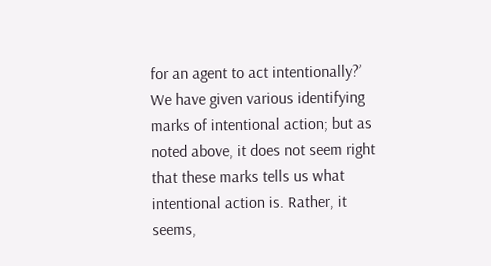for an agent to act intentionally?’ We have given various identifying marks of intentional action; but as noted above, it does not seem right that these marks tells us what intentional action is. Rather, it seems,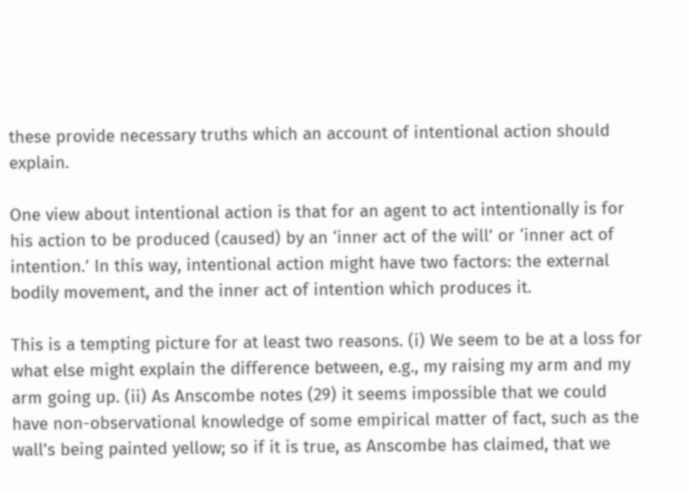these provide necessary truths which an account of intentional action should explain.

One view about intentional action is that for an agent to act intentionally is for his action to be produced (caused) by an ‘inner act of the will’ or ‘inner act of intention.’ In this way, intentional action might have two factors: the external bodily movement, and the inner act of intention which produces it.

This is a tempting picture for at least two reasons. (i) We seem to be at a loss for what else might explain the difference between, e.g., my raising my arm and my arm going up. (ii) As Anscombe notes (29) it seems impossible that we could have non-observational knowledge of some empirical matter of fact, such as the wall’s being painted yellow; so if it is true, as Anscombe has claimed, that we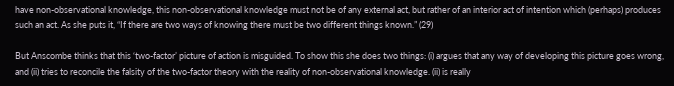have non-observational knowledge, this non-observational knowledge must not be of any external act, but rather of an interior act of intention which (perhaps) produces such an act. As she puts it, “If there are two ways of knowing there must be two different things known.” (29)

But Anscombe thinks that this ‘two-factor’ picture of action is misguided. To show this she does two things: (i) argues that any way of developing this picture goes wrong, and (ii) tries to reconcile the falsity of the two-factor theory with the reality of non-observational knowledge. (ii) is really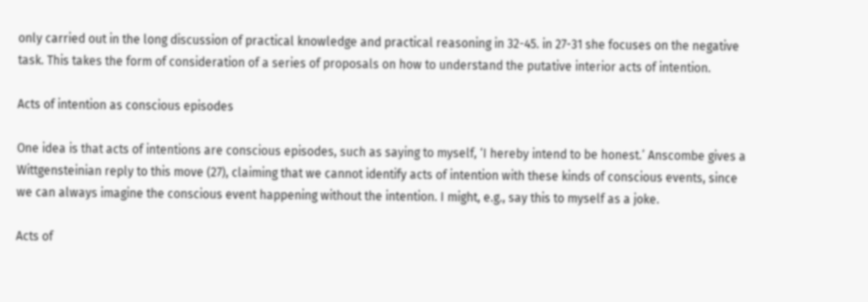only carried out in the long discussion of practical knowledge and practical reasoning in 32-45. in 27-31 she focuses on the negative task. This takes the form of consideration of a series of proposals on how to understand the putative interior acts of intention.

Acts of intention as conscious episodes

One idea is that acts of intentions are conscious episodes, such as saying to myself, ‘I hereby intend to be honest.’ Anscombe gives a Wittgensteinian reply to this move (27), claiming that we cannot identify acts of intention with these kinds of conscious events, since we can always imagine the conscious event happening without the intention. I might, e.g., say this to myself as a joke.

Acts of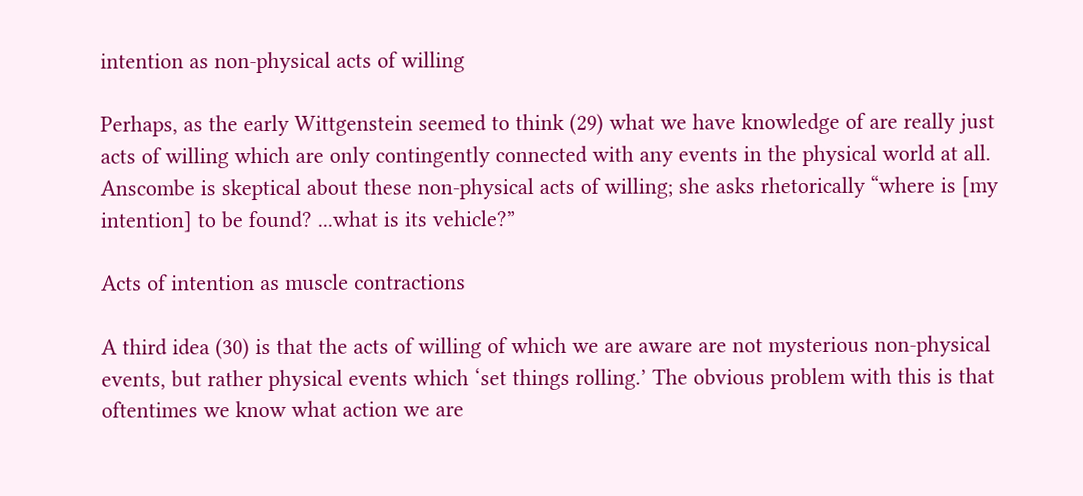intention as non-physical acts of willing

Perhaps, as the early Wittgenstein seemed to think (29) what we have knowledge of are really just acts of willing which are only contingently connected with any events in the physical world at all. Anscombe is skeptical about these non-physical acts of willing; she asks rhetorically “where is [my intention] to be found? ...what is its vehicle?”

Acts of intention as muscle contractions

A third idea (30) is that the acts of willing of which we are aware are not mysterious non-physical events, but rather physical events which ‘set things rolling.’ The obvious problem with this is that oftentimes we know what action we are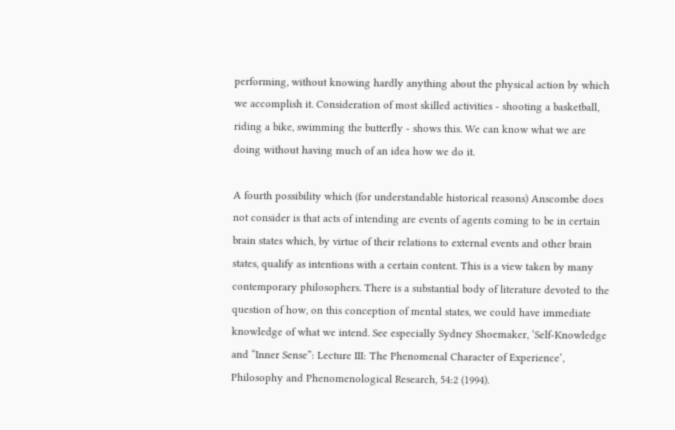performing, without knowing hardly anything about the physical action by which we accomplish it. Consideration of most skilled activities - shooting a basketball, riding a bike, swimming the butterfly - shows this. We can know what we are doing without having much of an idea how we do it.

A fourth possibility which (for understandable historical reasons) Anscombe does not consider is that acts of intending are events of agents coming to be in certain brain states which, by virtue of their relations to external events and other brain states, qualify as intentions with a certain content. This is a view taken by many contemporary philosophers. There is a substantial body of literature devoted to the question of how, on this conception of mental states, we could have immediate knowledge of what we intend. See especially Sydney Shoemaker, ‘Self-Knowledge and “Inner Sense”: Lecture III: The Phenomenal Character of Experience’, Philosophy and Phenomenological Research, 54:2 (1994).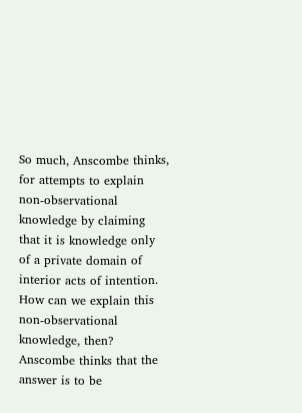So much, Anscombe thinks, for attempts to explain non-observational knowledge by claiming that it is knowledge only of a private domain of interior acts of intention. How can we explain this non-observational knowledge, then? Anscombe thinks that the answer is to be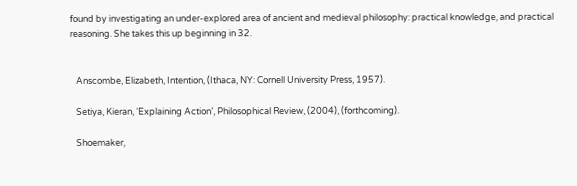found by investigating an under-explored area of ancient and medieval philosophy: practical knowledge, and practical reasoning. She takes this up beginning in 32.


   Anscombe, Elizabeth, Intention, (Ithaca, NY: Cornell University Press, 1957).

   Setiya, Kieran, ‘Explaining Action’, Philosophical Review, (2004), (forthcoming).

   Shoemaker,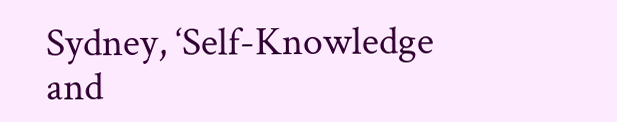Sydney, ‘Self-Knowledge and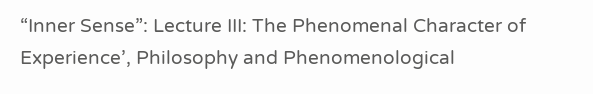“Inner Sense”: Lecture III: The Phenomenal Character of Experience’, Philosophy and Phenomenological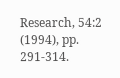Research, 54:2 (1994), pp. 291-314.